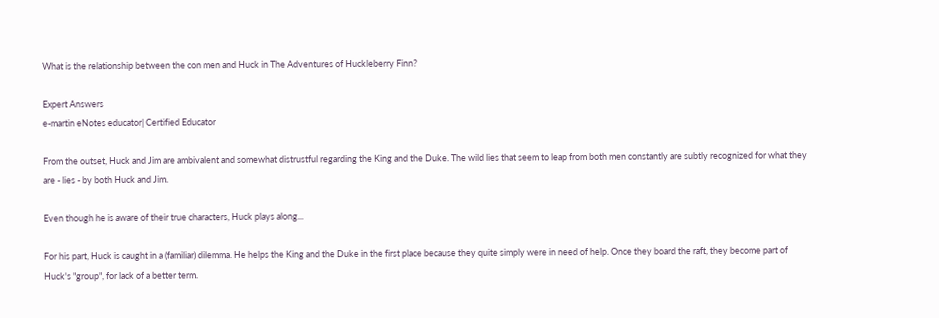What is the relationship between the con men and Huck in The Adventures of Huckleberry Finn?

Expert Answers
e-martin eNotes educator| Certified Educator

From the outset, Huck and Jim are ambivalent and somewhat distrustful regarding the King and the Duke. The wild lies that seem to leap from both men constantly are subtly recognized for what they are - lies - by both Huck and Jim.

Even though he is aware of their true characters, Huck plays along...

For his part, Huck is caught in a (familiar) dilemma. He helps the King and the Duke in the first place because they quite simply were in need of help. Once they board the raft, they become part of Huck's "group", for lack of a better term.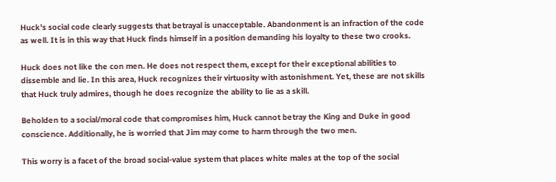Huck's social code clearly suggests that betrayal is unacceptable. Abandonment is an infraction of the code as well. It is in this way that Huck finds himself in a position demanding his loyalty to these two crooks.

Huck does not like the con men. He does not respect them, except for their exceptional abilities to dissemble and lie. In this area, Huck recognizes their virtuosity with astonishment. Yet, these are not skills that Huck truly admires, though he does recognize the ability to lie as a skill.

Beholden to a social/moral code that compromises him, Huck cannot betray the King and Duke in good conscience. Additionally, he is worried that Jim may come to harm through the two men.

This worry is a facet of the broad social-value system that places white males at the top of the social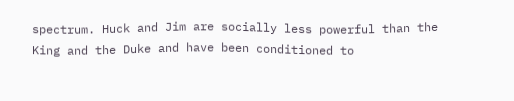spectrum. Huck and Jim are socially less powerful than the King and the Duke and have been conditioned to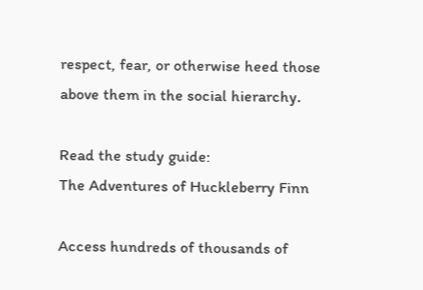respect, fear, or otherwise heed those above them in the social hierarchy.

Read the study guide:
The Adventures of Huckleberry Finn

Access hundreds of thousands of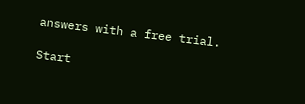answers with a free trial.

Start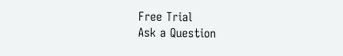Free Trial
Ask a Question